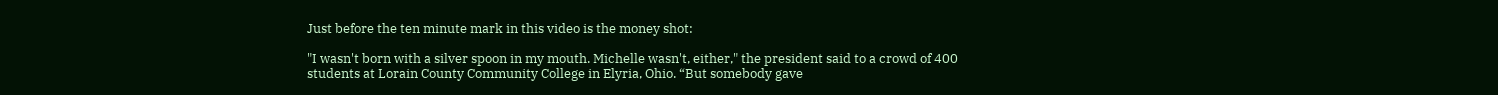Just before the ten minute mark in this video is the money shot:

"I wasn't born with a silver spoon in my mouth. Michelle wasn't, either," the president said to a crowd of 400 students at Lorain County Community College in Elyria, Ohio. “But somebody gave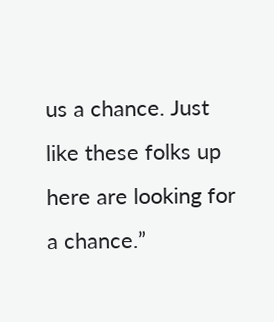us a chance. Just like these folks up here are looking for a chance.”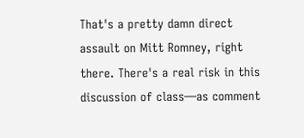That's a pretty damn direct assault on Mitt Romney, right there. There's a real risk in this discussion of class—as comment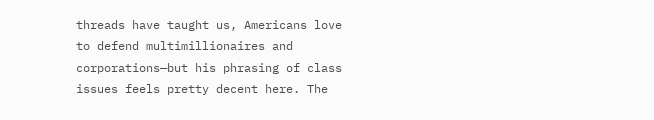threads have taught us, Americans love to defend multimillionaires and corporations—but his phrasing of class issues feels pretty decent here. The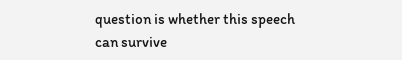question is whether this speech can survive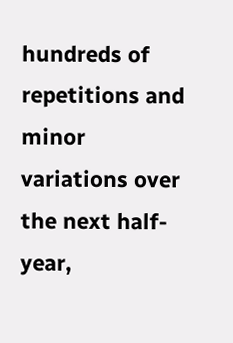hundreds of repetitions and minor variations over the next half-year,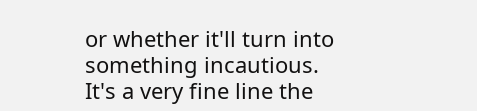or whether it'll turn into something incautious. It's a very fine line the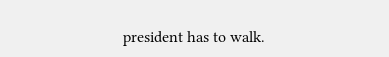president has to walk.